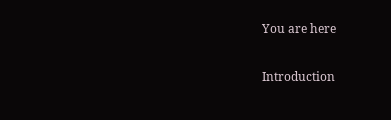You are here

Introduction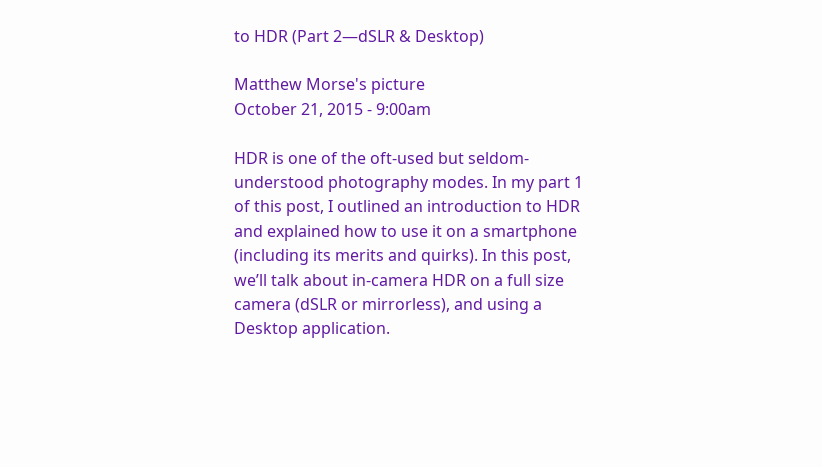to HDR (Part 2—dSLR & Desktop)

Matthew Morse's picture
October 21, 2015 - 9:00am

HDR is one of the oft-used but seldom-understood photography modes. In my part 1 of this post, I outlined an introduction to HDR and explained how to use it on a smartphone (including its merits and quirks). In this post, we’ll talk about in-camera HDR on a full size camera (dSLR or mirrorless), and using a Desktop application.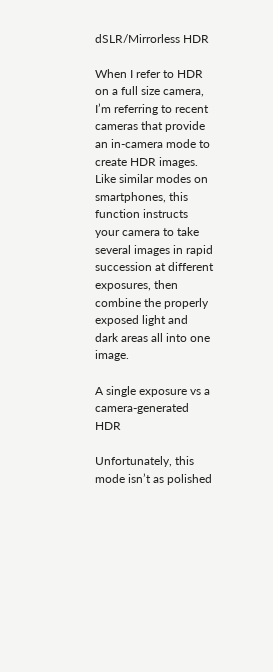dSLR/Mirrorless HDR

When I refer to HDR on a full size camera, I’m referring to recent cameras that provide an in-camera mode to create HDR images. Like similar modes on smartphones, this function instructs your camera to take several images in rapid succession at different exposures, then combine the properly exposed light and dark areas all into one image.

A single exposure vs a camera-generated HDR

Unfortunately, this mode isn’t as polished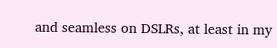and seamless on DSLRs, at least in my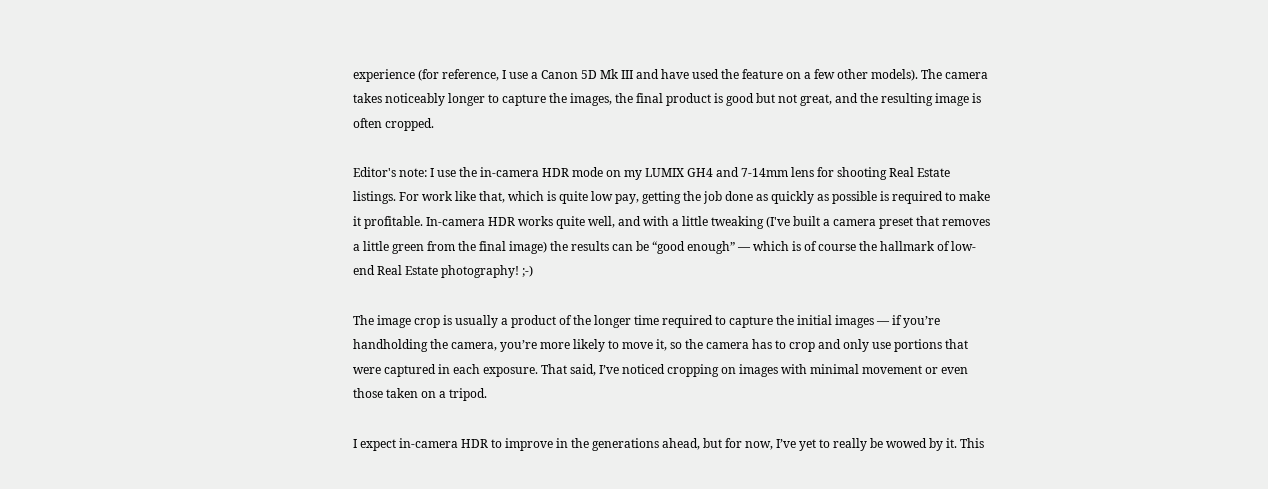experience (for reference, I use a Canon 5D Mk III and have used the feature on a few other models). The camera takes noticeably longer to capture the images, the final product is good but not great, and the resulting image is often cropped.

Editor's note: I use the in-camera HDR mode on my LUMIX GH4 and 7-14mm lens for shooting Real Estate listings. For work like that, which is quite low pay, getting the job done as quickly as possible is required to make it profitable. In-camera HDR works quite well, and with a little tweaking (I've built a camera preset that removes a little green from the final image) the results can be “good enough” — which is of course the hallmark of low-end Real Estate photography! ;-)

The image crop is usually a product of the longer time required to capture the initial images — if you’re handholding the camera, you’re more likely to move it, so the camera has to crop and only use portions that were captured in each exposure. That said, I’ve noticed cropping on images with minimal movement or even those taken on a tripod.

I expect in-camera HDR to improve in the generations ahead, but for now, I’ve yet to really be wowed by it. This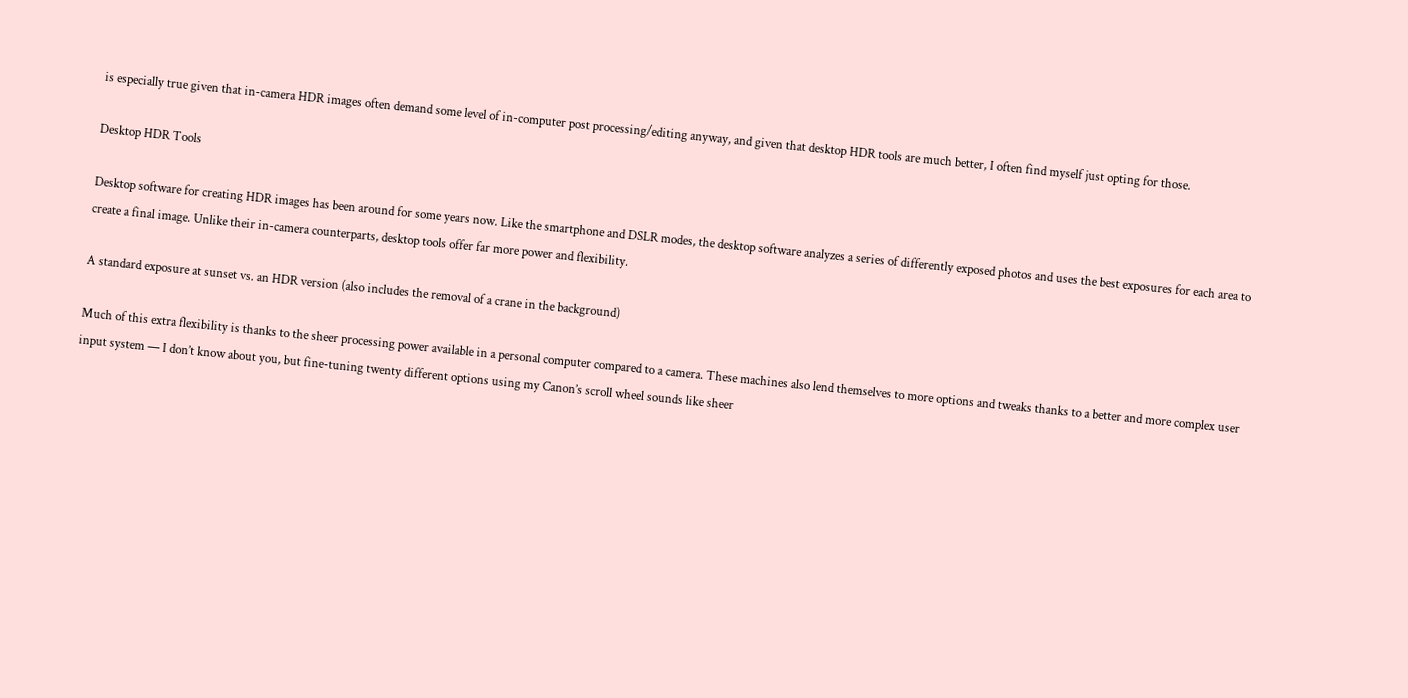is especially true given that in-camera HDR images often demand some level of in-computer post processing/editing anyway, and given that desktop HDR tools are much better, I often find myself just opting for those.

Desktop HDR Tools

Desktop software for creating HDR images has been around for some years now. Like the smartphone and DSLR modes, the desktop software analyzes a series of differently exposed photos and uses the best exposures for each area to create a final image. Unlike their in-camera counterparts, desktop tools offer far more power and flexibility.

A standard exposure at sunset vs. an HDR version (also includes the removal of a crane in the background)

Much of this extra flexibility is thanks to the sheer processing power available in a personal computer compared to a camera. These machines also lend themselves to more options and tweaks thanks to a better and more complex user input system — I don’t know about you, but fine-tuning twenty different options using my Canon’s scroll wheel sounds like sheer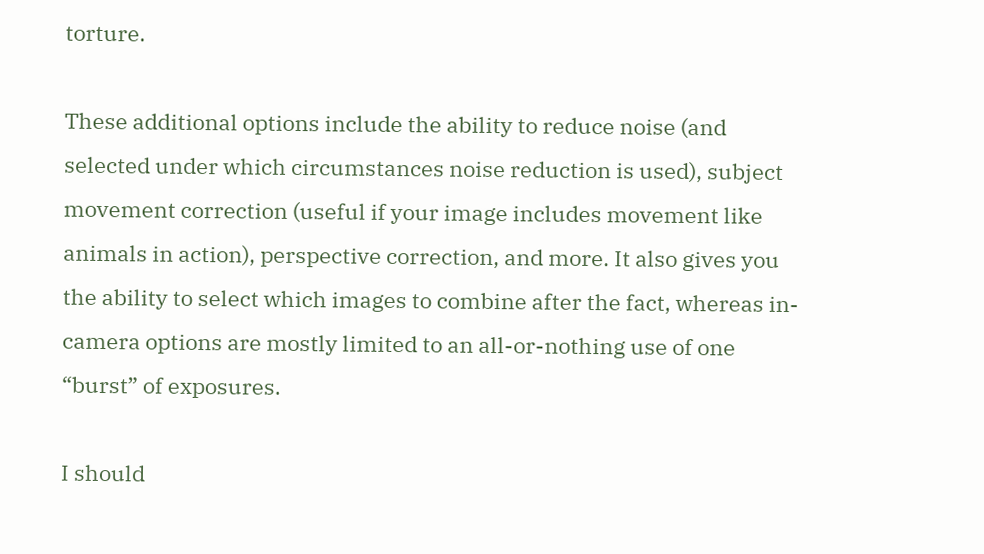torture.

These additional options include the ability to reduce noise (and selected under which circumstances noise reduction is used), subject movement correction (useful if your image includes movement like animals in action), perspective correction, and more. It also gives you the ability to select which images to combine after the fact, whereas in-camera options are mostly limited to an all-or-nothing use of one “burst” of exposures.

I should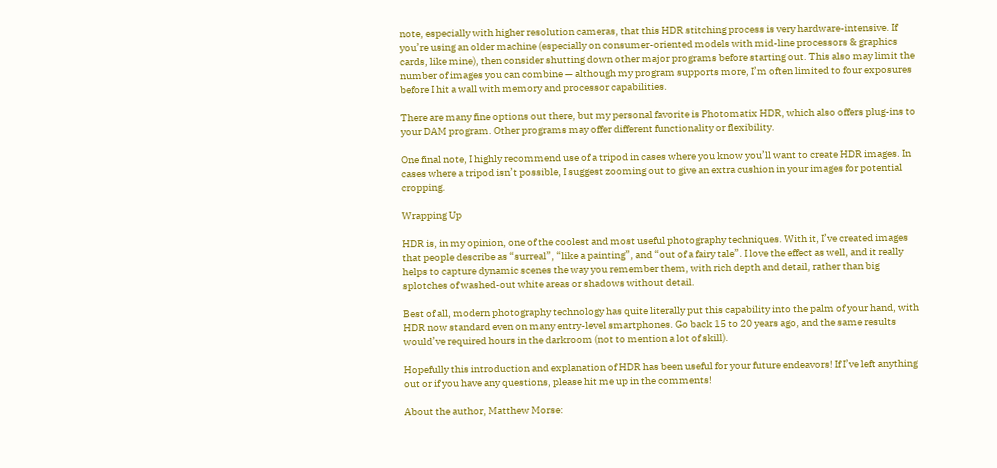note, especially with higher resolution cameras, that this HDR stitching process is very hardware-intensive. If you’re using an older machine (especially on consumer-oriented models with mid-line processors & graphics cards, like mine), then consider shutting down other major programs before starting out. This also may limit the number of images you can combine — although my program supports more, I’m often limited to four exposures before I hit a wall with memory and processor capabilities.

There are many fine options out there, but my personal favorite is Photomatix HDR, which also offers plug-ins to your DAM program. Other programs may offer different functionality or flexibility.

One final note, I highly recommend use of a tripod in cases where you know you’ll want to create HDR images. In cases where a tripod isn’t possible, I suggest zooming out to give an extra cushion in your images for potential cropping.

Wrapping Up

HDR is, in my opinion, one of the coolest and most useful photography techniques. With it, I’ve created images that people describe as “surreal”, “like a painting”, and “out of a fairy tale”. I love the effect as well, and it really helps to capture dynamic scenes the way you remember them, with rich depth and detail, rather than big splotches of washed-out white areas or shadows without detail.

Best of all, modern photography technology has quite literally put this capability into the palm of your hand, with HDR now standard even on many entry-level smartphones. Go back 15 to 20 years ago, and the same results would’ve required hours in the darkroom (not to mention a lot of skill).

Hopefully this introduction and explanation of HDR has been useful for your future endeavors! If I’ve left anything out or if you have any questions, please hit me up in the comments!

About the author, Matthew Morse: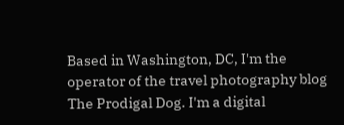Based in Washington, DC, I'm the operator of the travel photography blog The Prodigal Dog. I'm a digital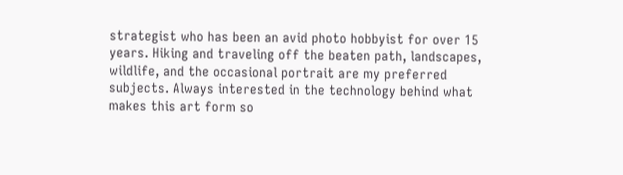strategist who has been an avid photo hobbyist for over 15 years. Hiking and traveling off the beaten path, landscapes, wildlife, and the occasional portrait are my preferred subjects. Always interested in the technology behind what makes this art form so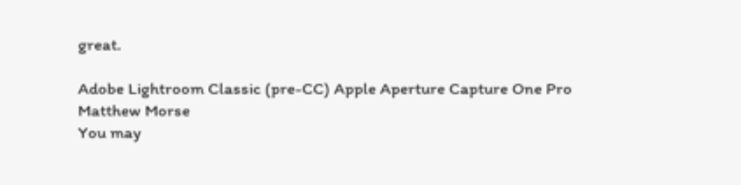great.

Adobe Lightroom Classic (pre-CC) Apple Aperture Capture One Pro
Matthew Morse
You may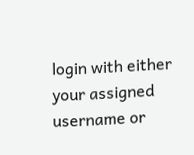login with either your assigned username or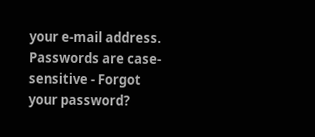your e-mail address.
Passwords are case-sensitive - Forgot your password?